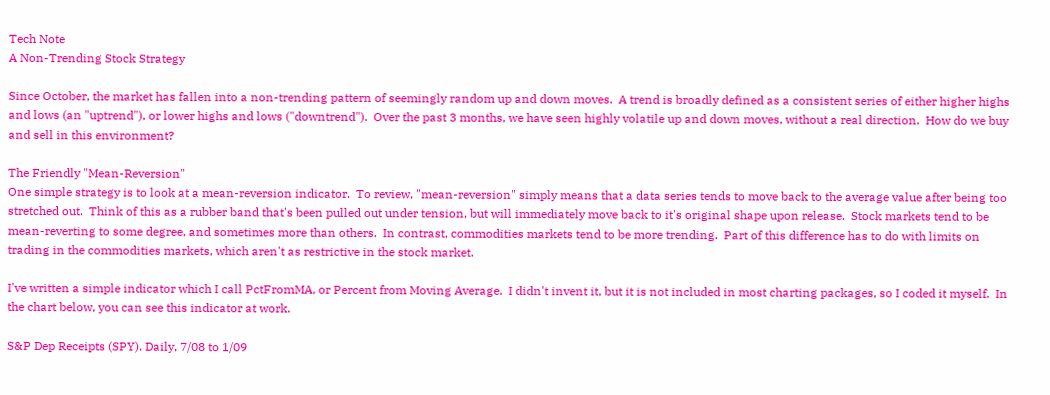Tech Note
A Non-Trending Stock Strategy

Since October, the market has fallen into a non-trending pattern of seemingly random up and down moves.  A trend is broadly defined as a consistent series of either higher highs and lows (an "uptrend"), or lower highs and lows ("downtrend").  Over the past 3 months, we have seen highly volatile up and down moves, without a real direction.  How do we buy and sell in this environment?

The Friendly "Mean-Reversion"
One simple strategy is to look at a mean-reversion indicator.  To review, "mean-reversion" simply means that a data series tends to move back to the average value after being too stretched out.  Think of this as a rubber band that's been pulled out under tension, but will immediately move back to it's original shape upon release.  Stock markets tend to be mean-reverting to some degree, and sometimes more than others.  In contrast, commodities markets tend to be more trending.  Part of this difference has to do with limits on trading in the commodities markets, which aren't as restrictive in the stock market.

I've written a simple indicator which I call PctFromMA, or Percent from Moving Average.  I didn't invent it, but it is not included in most charting packages, so I coded it myself.  In the chart below, you can see this indicator at work.

S&P Dep Receipts (SPY). Daily, 7/08 to 1/09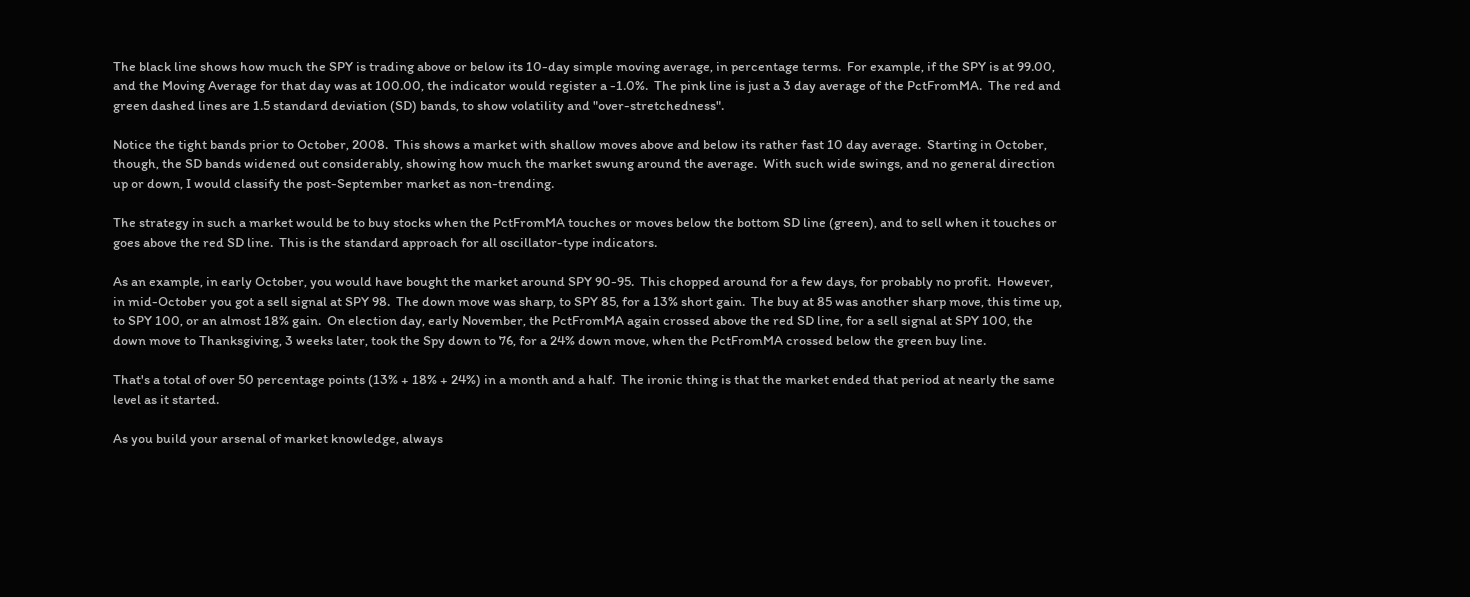The black line shows how much the SPY is trading above or below its 10-day simple moving average, in percentage terms.  For example, if the SPY is at 99.00, and the Moving Average for that day was at 100.00, the indicator would register a -1.0%.  The pink line is just a 3 day average of the PctFromMA.  The red and green dashed lines are 1.5 standard deviation (SD) bands, to show volatility and "over-stretchedness".

Notice the tight bands prior to October, 2008.  This shows a market with shallow moves above and below its rather fast 10 day average.  Starting in October, though, the SD bands widened out considerably, showing how much the market swung around the average.  With such wide swings, and no general direction up or down, I would classify the post-September market as non-trending.

The strategy in such a market would be to buy stocks when the PctFromMA touches or moves below the bottom SD line (green), and to sell when it touches or goes above the red SD line.  This is the standard approach for all oscillator-type indicators.

As an example, in early October, you would have bought the market around SPY 90-95.  This chopped around for a few days, for probably no profit.  However, in mid-October you got a sell signal at SPY 98.  The down move was sharp, to SPY 85, for a 13% short gain.  The buy at 85 was another sharp move, this time up, to SPY 100, or an almost 18% gain.  On election day, early November, the PctFromMA again crossed above the red SD line, for a sell signal at SPY 100, the down move to Thanksgiving, 3 weeks later, took the Spy down to 76, for a 24% down move, when the PctFromMA crossed below the green buy line.

That's a total of over 50 percentage points (13% + 18% + 24%) in a month and a half.  The ironic thing is that the market ended that period at nearly the same level as it started.

As you build your arsenal of market knowledge, always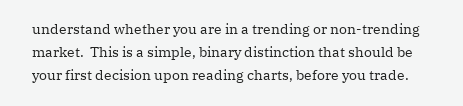understand whether you are in a trending or non-trending market.  This is a simple, binary distinction that should be your first decision upon reading charts, before you trade.